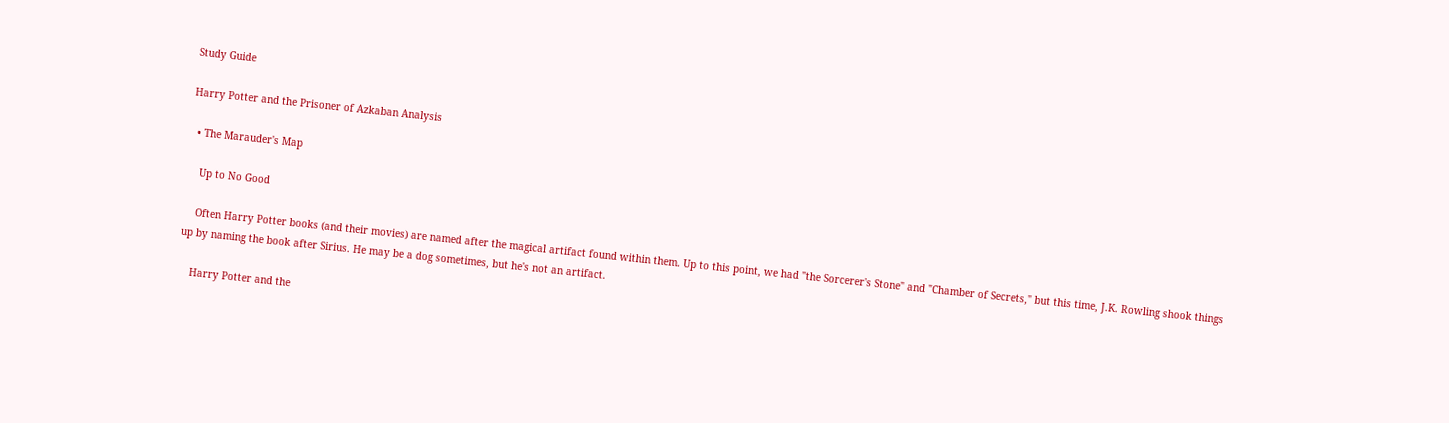Study Guide

Harry Potter and the Prisoner of Azkaban Analysis

  • The Marauder's Map

    Up to No Good

    Often Harry Potter books (and their movies) are named after the magical artifact found within them. Up to this point, we had "the Sorcerer's Stone" and "Chamber of Secrets," but this time, J.K. Rowling shook things up by naming the book after Sirius. He may be a dog sometimes, but he's not an artifact.

    Harry Potter and the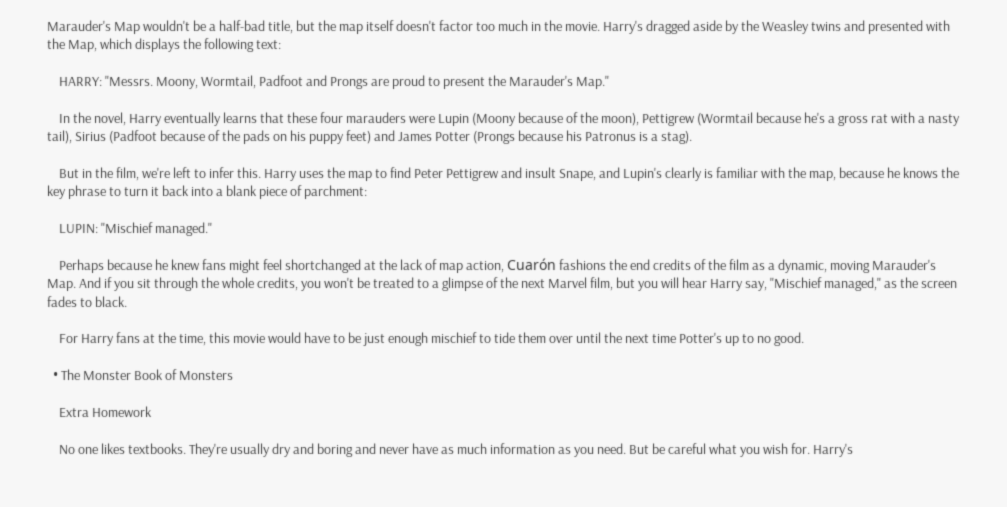Marauder's Map wouldn't be a half-bad title, but the map itself doesn't factor too much in the movie. Harry's dragged aside by the Weasley twins and presented with the Map, which displays the following text:

    HARRY: "Messrs. Moony, Wormtail, Padfoot and Prongs are proud to present the Marauder's Map."

    In the novel, Harry eventually learns that these four marauders were Lupin (Moony because of the moon), Pettigrew (Wormtail because he's a gross rat with a nasty tail), Sirius (Padfoot because of the pads on his puppy feet) and James Potter (Prongs because his Patronus is a stag).

    But in the film, we're left to infer this. Harry uses the map to find Peter Pettigrew and insult Snape, and Lupin's clearly is familiar with the map, because he knows the key phrase to turn it back into a blank piece of parchment:

    LUPIN: "Mischief managed."

    Perhaps because he knew fans might feel shortchanged at the lack of map action, Cuarón fashions the end credits of the film as a dynamic, moving Marauder's Map. And if you sit through the whole credits, you won't be treated to a glimpse of the next Marvel film, but you will hear Harry say, "Mischief managed," as the screen fades to black.

    For Harry fans at the time, this movie would have to be just enough mischief to tide them over until the next time Potter's up to no good.

  • The Monster Book of Monsters

    Extra Homework

    No one likes textbooks. They're usually dry and boring and never have as much information as you need. But be careful what you wish for. Harry's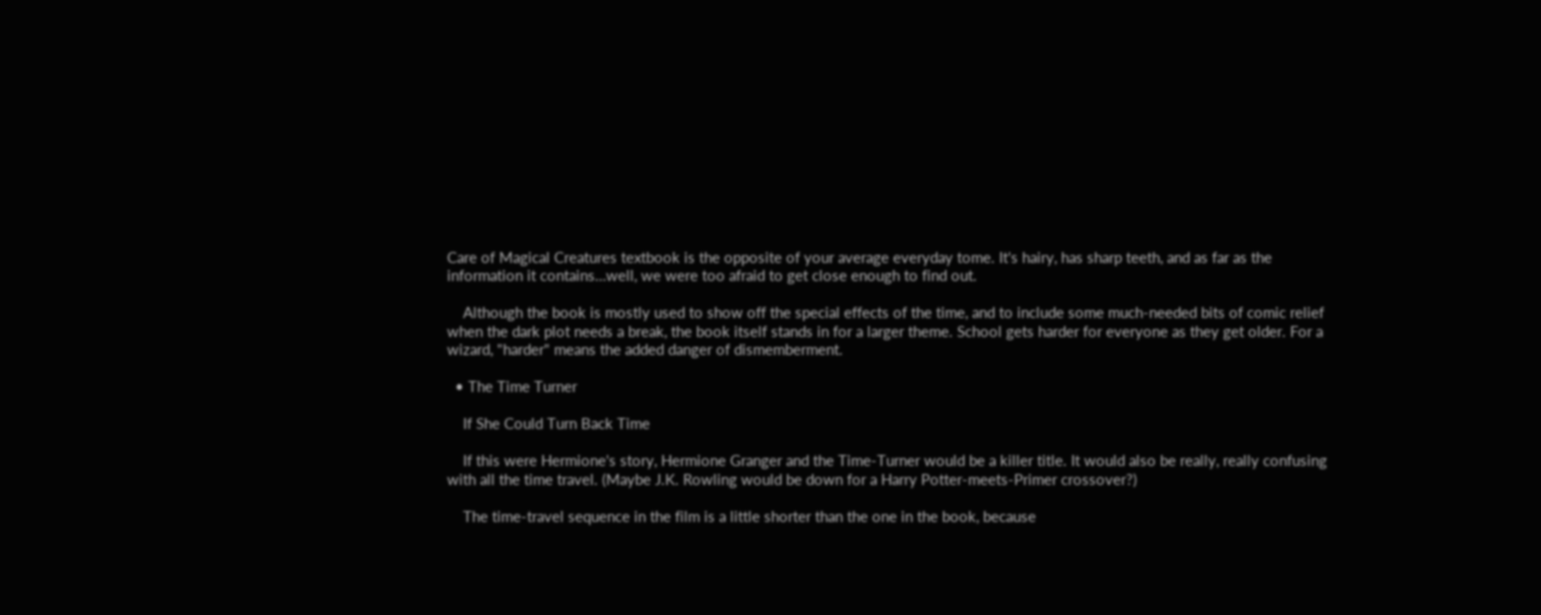Care of Magical Creatures textbook is the opposite of your average everyday tome. It's hairy, has sharp teeth, and as far as the information it contains…well, we were too afraid to get close enough to find out.

    Although the book is mostly used to show off the special effects of the time, and to include some much-needed bits of comic relief when the dark plot needs a break, the book itself stands in for a larger theme. School gets harder for everyone as they get older. For a wizard, "harder" means the added danger of dismemberment.

  • The Time Turner

    If She Could Turn Back Time

    If this were Hermione's story, Hermione Granger and the Time-Turner would be a killer title. It would also be really, really confusing with all the time travel. (Maybe J.K. Rowling would be down for a Harry Potter-meets-Primer crossover?)

    The time-travel sequence in the film is a little shorter than the one in the book, because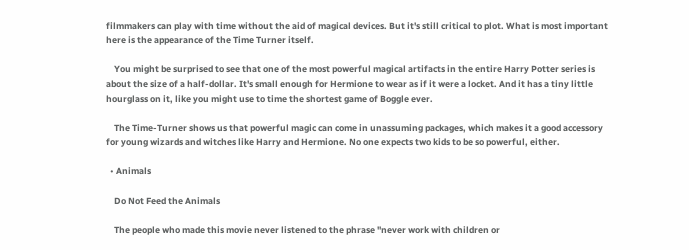filmmakers can play with time without the aid of magical devices. But it's still critical to plot. What is most important here is the appearance of the Time Turner itself.

    You might be surprised to see that one of the most powerful magical artifacts in the entire Harry Potter series is about the size of a half-dollar. It's small enough for Hermione to wear as if it were a locket. And it has a tiny little hourglass on it, like you might use to time the shortest game of Boggle ever.

    The Time-Turner shows us that powerful magic can come in unassuming packages, which makes it a good accessory for young wizards and witches like Harry and Hermione. No one expects two kids to be so powerful, either.

  • Animals

    Do Not Feed the Animals

    The people who made this movie never listened to the phrase "never work with children or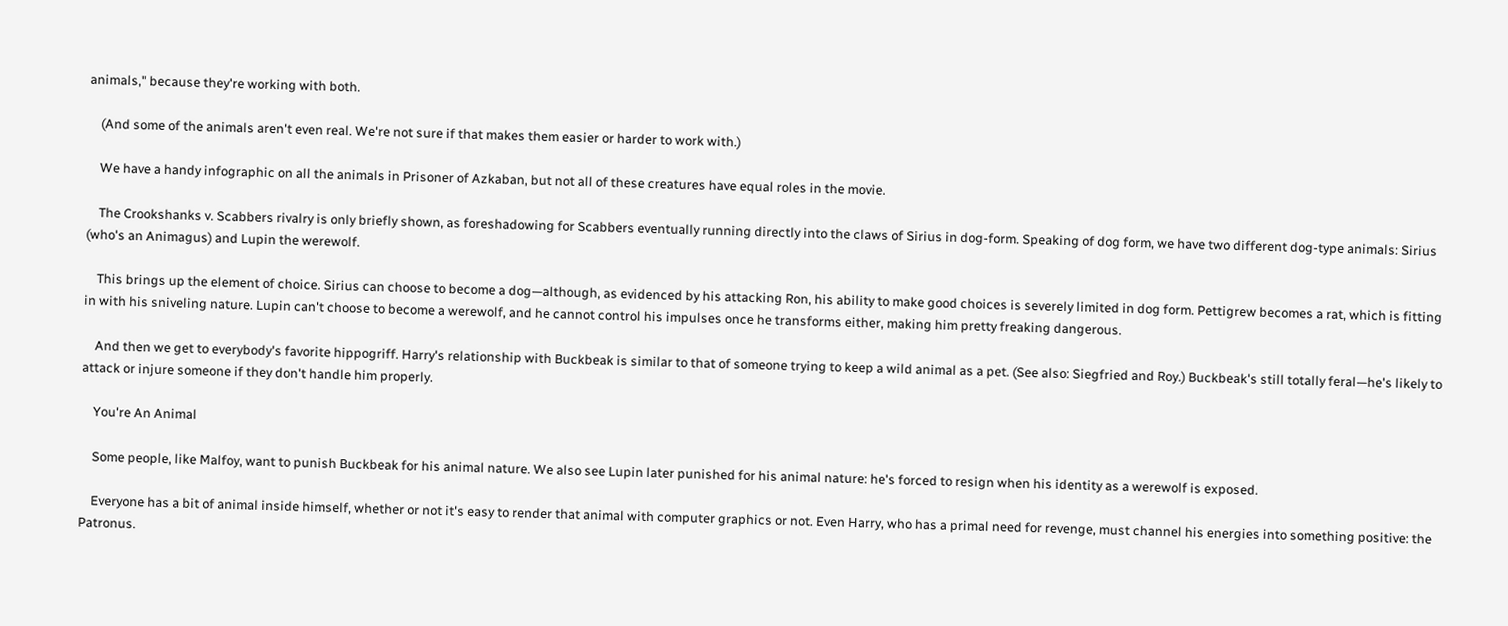animals," because they're working with both.

    (And some of the animals aren't even real. We're not sure if that makes them easier or harder to work with.)

    We have a handy infographic on all the animals in Prisoner of Azkaban, but not all of these creatures have equal roles in the movie.

    The Crookshanks v. Scabbers rivalry is only briefly shown, as foreshadowing for Scabbers eventually running directly into the claws of Sirius in dog-form. Speaking of dog form, we have two different dog-type animals: Sirius (who's an Animagus) and Lupin the werewolf.

    This brings up the element of choice. Sirius can choose to become a dog—although, as evidenced by his attacking Ron, his ability to make good choices is severely limited in dog form. Pettigrew becomes a rat, which is fitting in with his sniveling nature. Lupin can't choose to become a werewolf, and he cannot control his impulses once he transforms either, making him pretty freaking dangerous.

    And then we get to everybody's favorite hippogriff. Harry's relationship with Buckbeak is similar to that of someone trying to keep a wild animal as a pet. (See also: Siegfried and Roy.) Buckbeak's still totally feral—he's likely to attack or injure someone if they don't handle him properly.

    You're An Animal

    Some people, like Malfoy, want to punish Buckbeak for his animal nature. We also see Lupin later punished for his animal nature: he's forced to resign when his identity as a werewolf is exposed.

    Everyone has a bit of animal inside himself, whether or not it's easy to render that animal with computer graphics or not. Even Harry, who has a primal need for revenge, must channel his energies into something positive: the Patronus.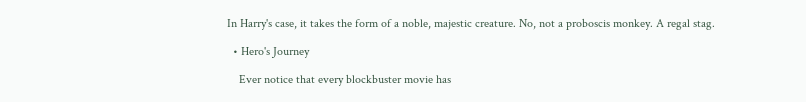In Harry's case, it takes the form of a noble, majestic creature. No, not a proboscis monkey. A regal stag.

  • Hero's Journey

    Ever notice that every blockbuster movie has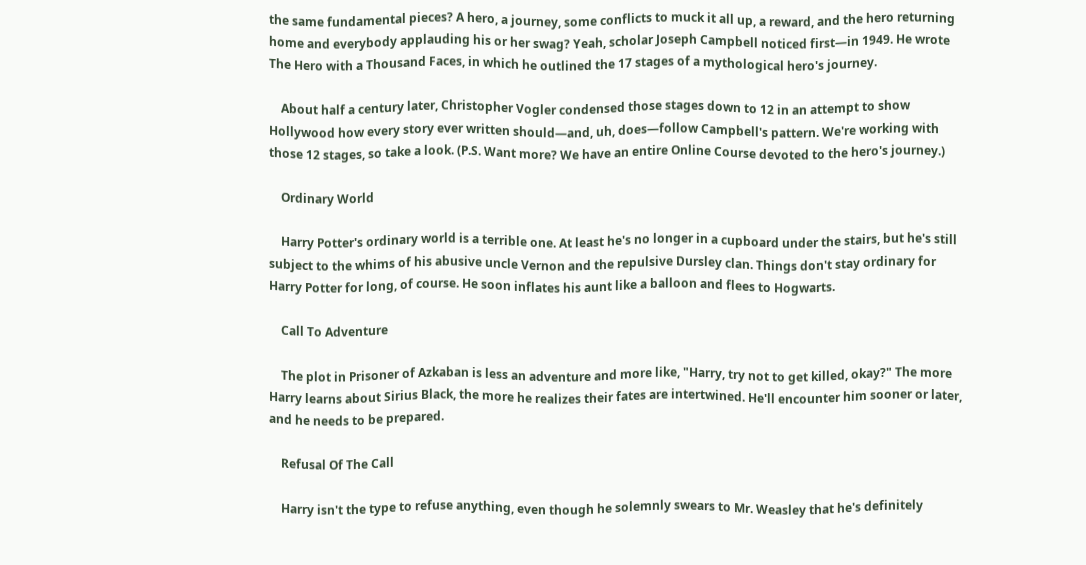the same fundamental pieces? A hero, a journey, some conflicts to muck it all up, a reward, and the hero returning home and everybody applauding his or her swag? Yeah, scholar Joseph Campbell noticed first—in 1949. He wrote The Hero with a Thousand Faces, in which he outlined the 17 stages of a mythological hero's journey.

    About half a century later, Christopher Vogler condensed those stages down to 12 in an attempt to show Hollywood how every story ever written should—and, uh, does—follow Campbell's pattern. We're working with those 12 stages, so take a look. (P.S. Want more? We have an entire Online Course devoted to the hero's journey.)

    Ordinary World

    Harry Potter's ordinary world is a terrible one. At least he's no longer in a cupboard under the stairs, but he's still subject to the whims of his abusive uncle Vernon and the repulsive Dursley clan. Things don't stay ordinary for Harry Potter for long, of course. He soon inflates his aunt like a balloon and flees to Hogwarts.

    Call To Adventure

    The plot in Prisoner of Azkaban is less an adventure and more like, "Harry, try not to get killed, okay?" The more Harry learns about Sirius Black, the more he realizes their fates are intertwined. He'll encounter him sooner or later, and he needs to be prepared.

    Refusal Of The Call

    Harry isn't the type to refuse anything, even though he solemnly swears to Mr. Weasley that he's definitely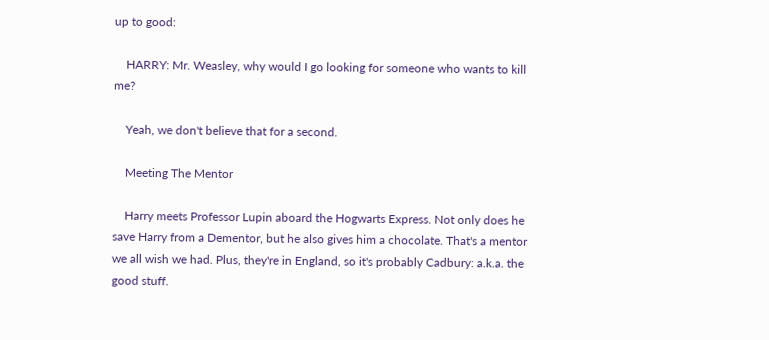up to good:

    HARRY: Mr. Weasley, why would I go looking for someone who wants to kill me?

    Yeah, we don't believe that for a second.

    Meeting The Mentor

    Harry meets Professor Lupin aboard the Hogwarts Express. Not only does he save Harry from a Dementor, but he also gives him a chocolate. That's a mentor we all wish we had. Plus, they're in England, so it's probably Cadbury: a.k.a. the good stuff.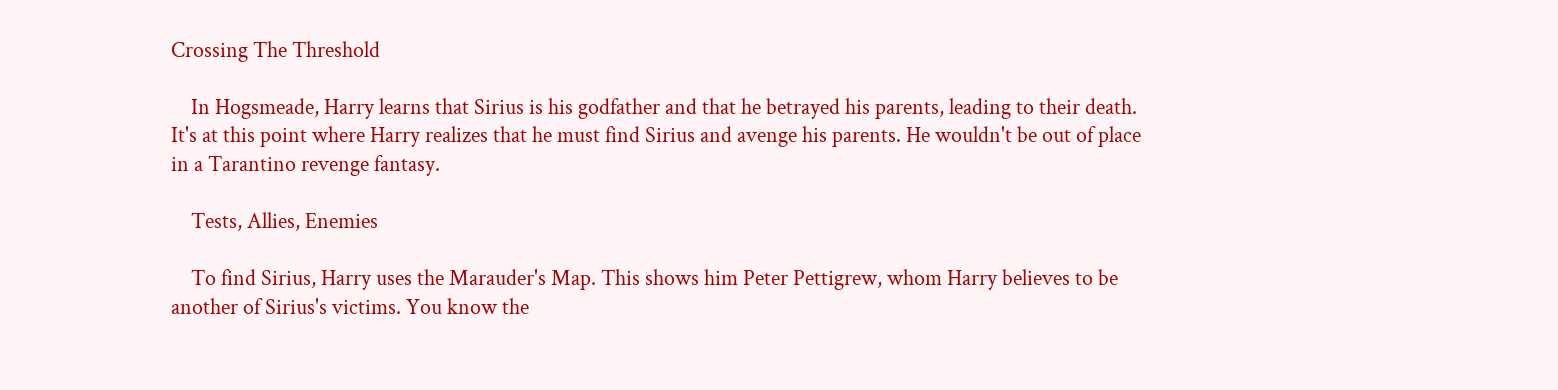Crossing The Threshold

    In Hogsmeade, Harry learns that Sirius is his godfather and that he betrayed his parents, leading to their death. It's at this point where Harry realizes that he must find Sirius and avenge his parents. He wouldn't be out of place in a Tarantino revenge fantasy.

    Tests, Allies, Enemies

    To find Sirius, Harry uses the Marauder's Map. This shows him Peter Pettigrew, whom Harry believes to be another of Sirius's victims. You know the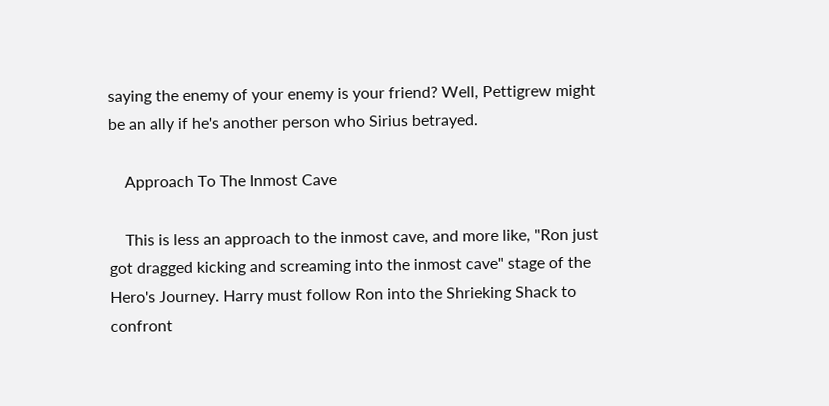saying the enemy of your enemy is your friend? Well, Pettigrew might be an ally if he's another person who Sirius betrayed.

    Approach To The Inmost Cave

    This is less an approach to the inmost cave, and more like, "Ron just got dragged kicking and screaming into the inmost cave" stage of the Hero's Journey. Harry must follow Ron into the Shrieking Shack to confront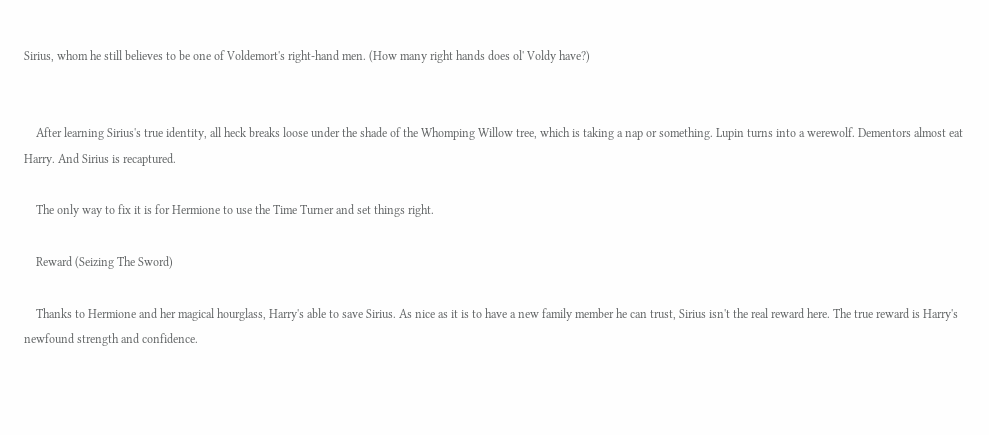Sirius, whom he still believes to be one of Voldemort's right-hand men. (How many right hands does ol' Voldy have?)


    After learning Sirius's true identity, all heck breaks loose under the shade of the Whomping Willow tree, which is taking a nap or something. Lupin turns into a werewolf. Dementors almost eat Harry. And Sirius is recaptured.

    The only way to fix it is for Hermione to use the Time Turner and set things right.

    Reward (Seizing The Sword)

    Thanks to Hermione and her magical hourglass, Harry's able to save Sirius. As nice as it is to have a new family member he can trust, Sirius isn't the real reward here. The true reward is Harry's newfound strength and confidence.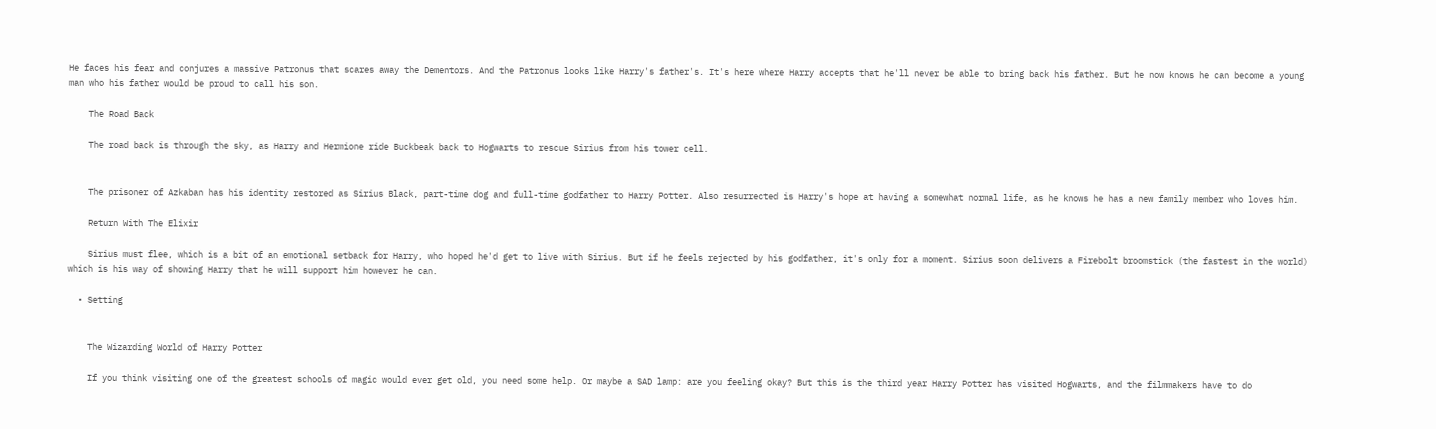He faces his fear and conjures a massive Patronus that scares away the Dementors. And the Patronus looks like Harry's father's. It's here where Harry accepts that he'll never be able to bring back his father. But he now knows he can become a young man who his father would be proud to call his son.

    The Road Back

    The road back is through the sky, as Harry and Hermione ride Buckbeak back to Hogwarts to rescue Sirius from his tower cell.


    The prisoner of Azkaban has his identity restored as Sirius Black, part-time dog and full-time godfather to Harry Potter. Also resurrected is Harry's hope at having a somewhat normal life, as he knows he has a new family member who loves him.

    Return With The Elixir

    Sirius must flee, which is a bit of an emotional setback for Harry, who hoped he'd get to live with Sirius. But if he feels rejected by his godfather, it's only for a moment. Sirius soon delivers a Firebolt broomstick (the fastest in the world) which is his way of showing Harry that he will support him however he can.

  • Setting


    The Wizarding World of Harry Potter

    If you think visiting one of the greatest schools of magic would ever get old, you need some help. Or maybe a SAD lamp: are you feeling okay? But this is the third year Harry Potter has visited Hogwarts, and the filmmakers have to do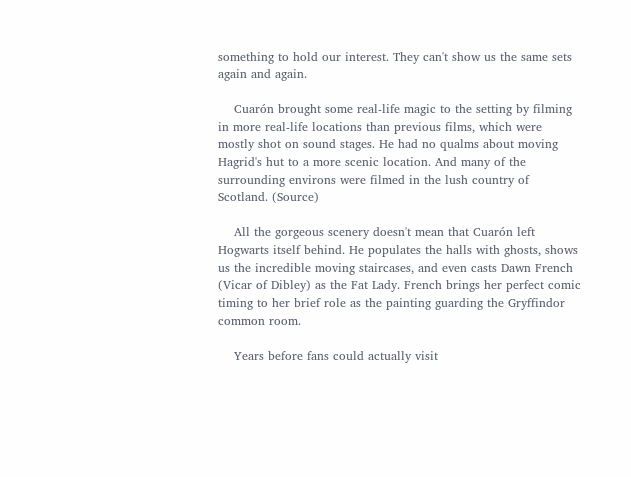something to hold our interest. They can't show us the same sets again and again.

    Cuarón brought some real-life magic to the setting by filming in more real-life locations than previous films, which were mostly shot on sound stages. He had no qualms about moving Hagrid's hut to a more scenic location. And many of the surrounding environs were filmed in the lush country of Scotland. (Source)

    All the gorgeous scenery doesn't mean that Cuarón left Hogwarts itself behind. He populates the halls with ghosts, shows us the incredible moving staircases, and even casts Dawn French (Vicar of Dibley) as the Fat Lady. French brings her perfect comic timing to her brief role as the painting guarding the Gryffindor common room.

    Years before fans could actually visit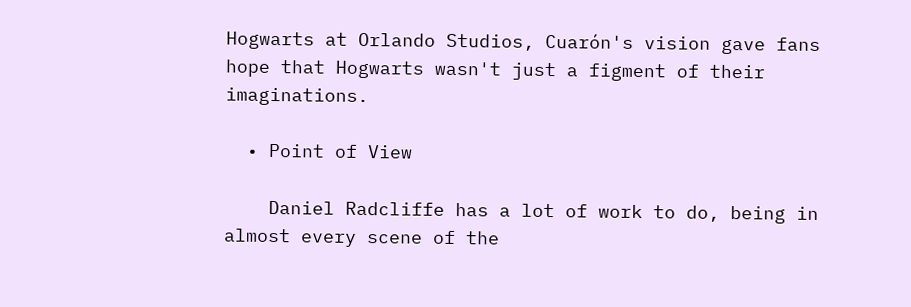Hogwarts at Orlando Studios, Cuarón's vision gave fans hope that Hogwarts wasn't just a figment of their imaginations.

  • Point of View

    Daniel Radcliffe has a lot of work to do, being in almost every scene of the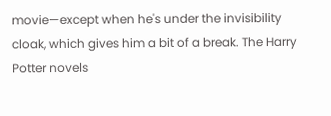movie—except when he's under the invisibility cloak, which gives him a bit of a break. The Harry Potter novels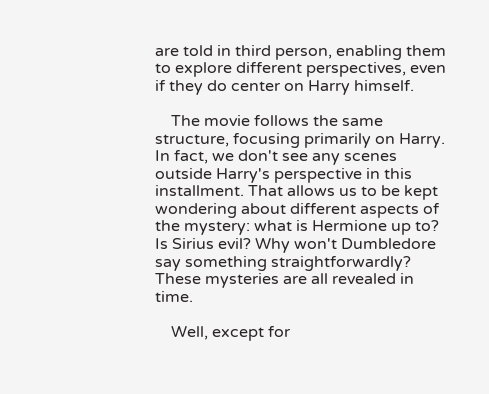are told in third person, enabling them to explore different perspectives, even if they do center on Harry himself.

    The movie follows the same structure, focusing primarily on Harry. In fact, we don't see any scenes outside Harry's perspective in this installment. That allows us to be kept wondering about different aspects of the mystery: what is Hermione up to? Is Sirius evil? Why won't Dumbledore say something straightforwardly? These mysteries are all revealed in time.

    Well, except for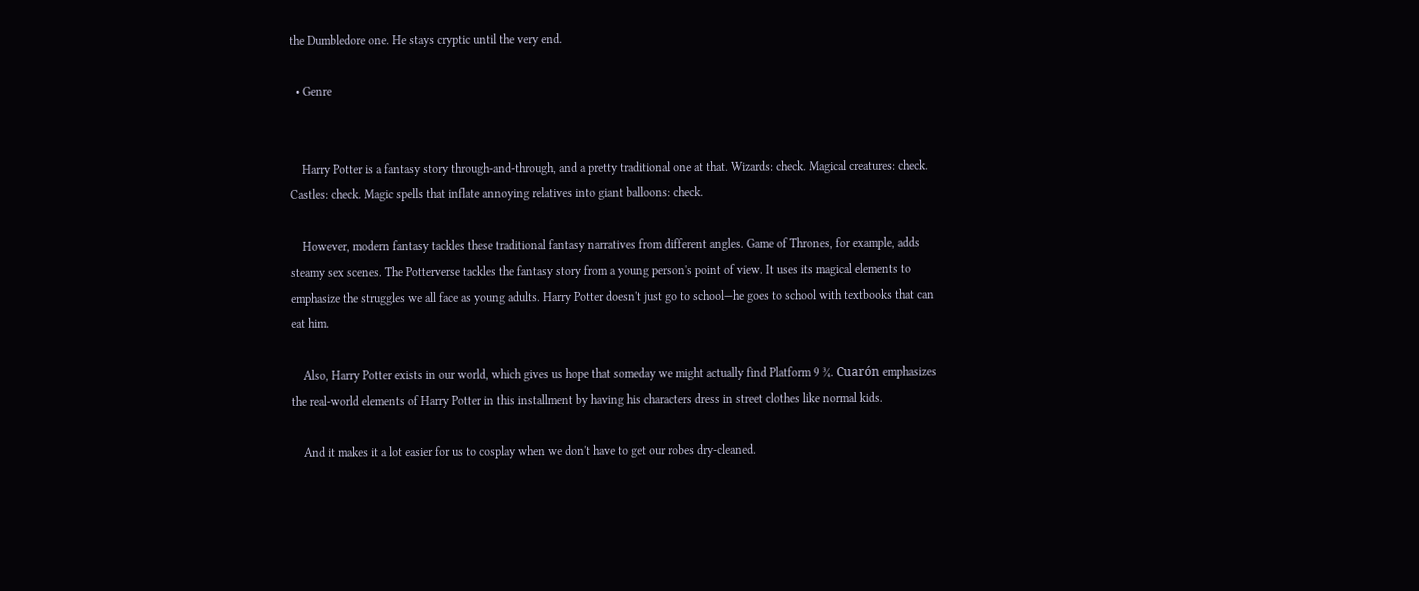the Dumbledore one. He stays cryptic until the very end.

  • Genre


    Harry Potter is a fantasy story through-and-through, and a pretty traditional one at that. Wizards: check. Magical creatures: check. Castles: check. Magic spells that inflate annoying relatives into giant balloons: check.

    However, modern fantasy tackles these traditional fantasy narratives from different angles. Game of Thrones, for example, adds steamy sex scenes. The Potterverse tackles the fantasy story from a young person's point of view. It uses its magical elements to emphasize the struggles we all face as young adults. Harry Potter doesn't just go to school—he goes to school with textbooks that can eat him.

    Also, Harry Potter exists in our world, which gives us hope that someday we might actually find Platform 9 ¾. Cuarón emphasizes the real-world elements of Harry Potter in this installment by having his characters dress in street clothes like normal kids.

    And it makes it a lot easier for us to cosplay when we don't have to get our robes dry-cleaned.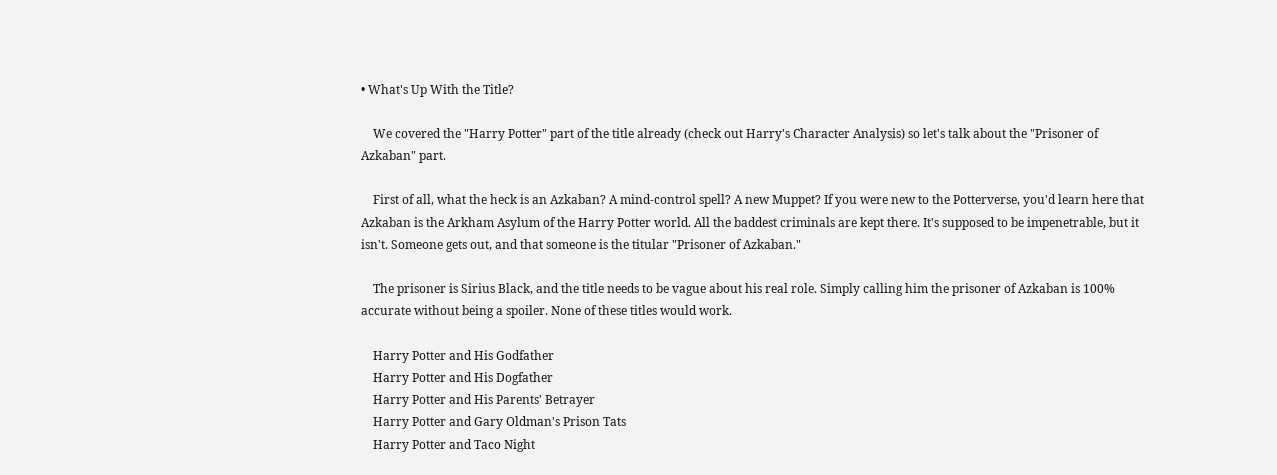• What's Up With the Title?

    We covered the "Harry Potter" part of the title already (check out Harry's Character Analysis) so let's talk about the "Prisoner of Azkaban" part.

    First of all, what the heck is an Azkaban? A mind-control spell? A new Muppet? If you were new to the Potterverse, you'd learn here that Azkaban is the Arkham Asylum of the Harry Potter world. All the baddest criminals are kept there. It's supposed to be impenetrable, but it isn't. Someone gets out, and that someone is the titular "Prisoner of Azkaban."

    The prisoner is Sirius Black, and the title needs to be vague about his real role. Simply calling him the prisoner of Azkaban is 100% accurate without being a spoiler. None of these titles would work.

    Harry Potter and His Godfather
    Harry Potter and His Dogfather
    Harry Potter and His Parents' Betrayer
    Harry Potter and Gary Oldman's Prison Tats
    Harry Potter and Taco Night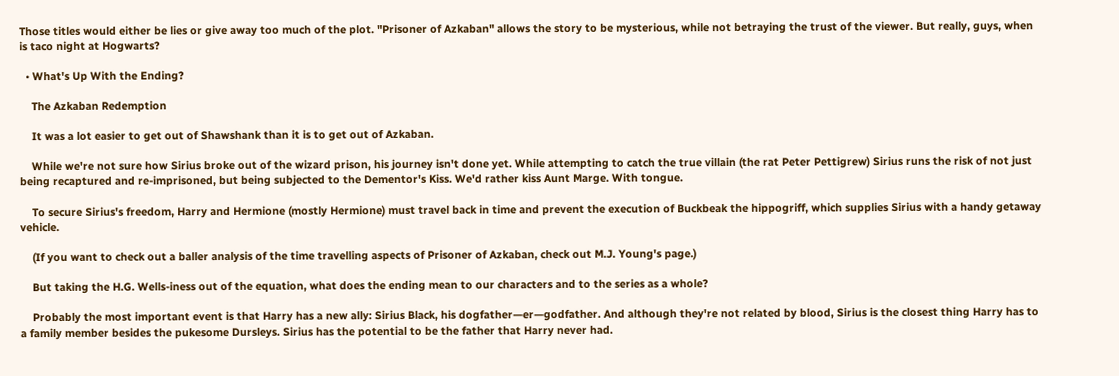Those titles would either be lies or give away too much of the plot. "Prisoner of Azkaban" allows the story to be mysterious, while not betraying the trust of the viewer. But really, guys, when is taco night at Hogwarts?

  • What's Up With the Ending?

    The Azkaban Redemption

    It was a lot easier to get out of Shawshank than it is to get out of Azkaban.

    While we're not sure how Sirius broke out of the wizard prison, his journey isn't done yet. While attempting to catch the true villain (the rat Peter Pettigrew) Sirius runs the risk of not just being recaptured and re-imprisoned, but being subjected to the Dementor's Kiss. We'd rather kiss Aunt Marge. With tongue.

    To secure Sirius's freedom, Harry and Hermione (mostly Hermione) must travel back in time and prevent the execution of Buckbeak the hippogriff, which supplies Sirius with a handy getaway vehicle.

    (If you want to check out a baller analysis of the time travelling aspects of Prisoner of Azkaban, check out M.J. Young's page.)

    But taking the H.G. Wells-iness out of the equation, what does the ending mean to our characters and to the series as a whole?

    Probably the most important event is that Harry has a new ally: Sirius Black, his dogfather—er—godfather. And although they're not related by blood, Sirius is the closest thing Harry has to a family member besides the pukesome Dursleys. Sirius has the potential to be the father that Harry never had.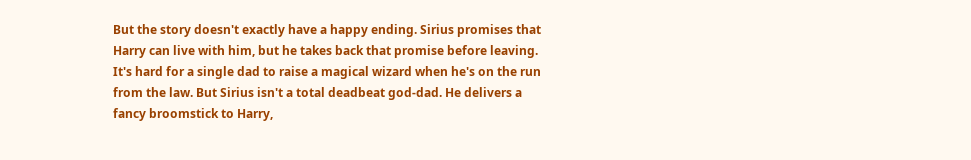But the story doesn't exactly have a happy ending. Sirius promises that Harry can live with him, but he takes back that promise before leaving. It's hard for a single dad to raise a magical wizard when he's on the run from the law. But Sirius isn't a total deadbeat god-dad. He delivers a fancy broomstick to Harry,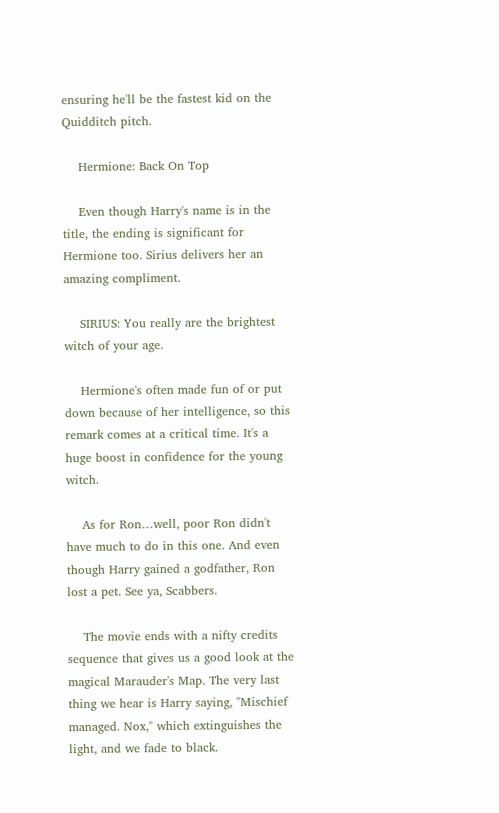ensuring he'll be the fastest kid on the Quidditch pitch.

    Hermione: Back On Top

    Even though Harry's name is in the title, the ending is significant for Hermione too. Sirius delivers her an amazing compliment.

    SIRIUS: You really are the brightest witch of your age.

    Hermione's often made fun of or put down because of her intelligence, so this remark comes at a critical time. It's a huge boost in confidence for the young witch.

    As for Ron…well, poor Ron didn't have much to do in this one. And even though Harry gained a godfather, Ron lost a pet. See ya, Scabbers.

    The movie ends with a nifty credits sequence that gives us a good look at the magical Marauder's Map. The very last thing we hear is Harry saying, "Mischief managed. Nox," which extinguishes the light, and we fade to black.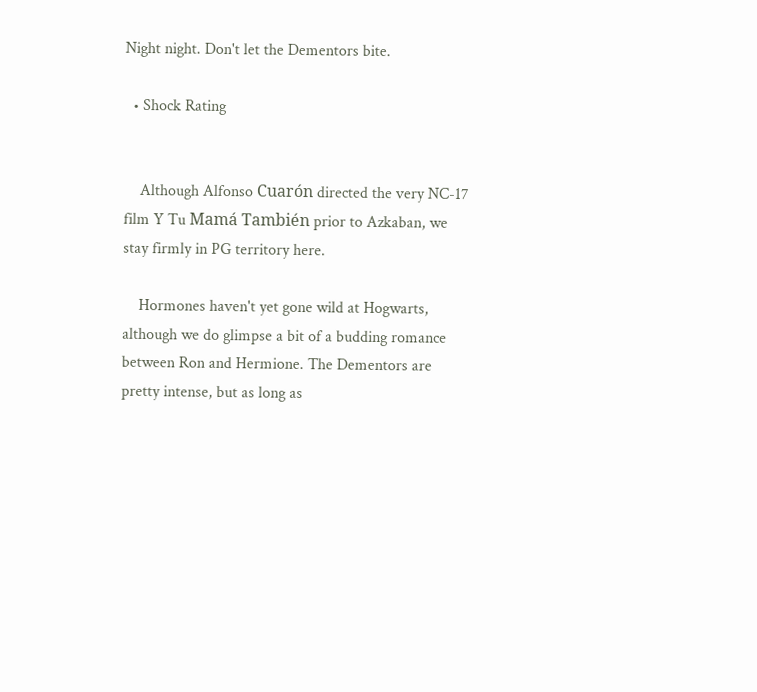Night night. Don't let the Dementors bite.

  • Shock Rating


    Although Alfonso Cuarón directed the very NC-17 film Y Tu Mamá También prior to Azkaban, we stay firmly in PG territory here.

    Hormones haven't yet gone wild at Hogwarts, although we do glimpse a bit of a budding romance between Ron and Hermione. The Dementors are pretty intense, but as long as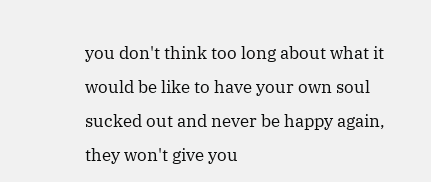you don't think too long about what it would be like to have your own soul sucked out and never be happy again, they won't give you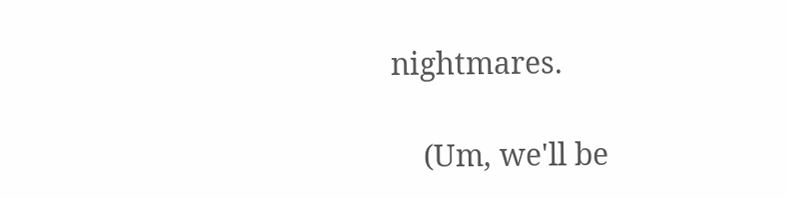nightmares.

    (Um, we'll be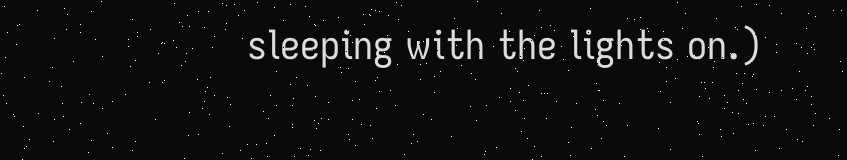sleeping with the lights on.)